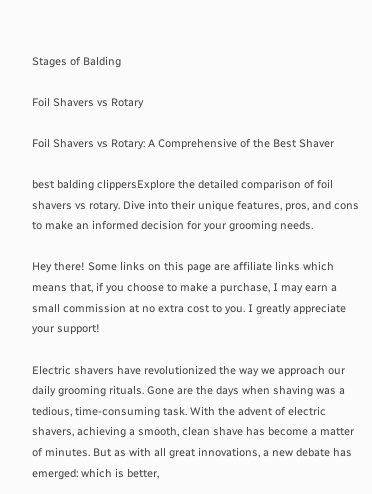Stages of Balding

Foil Shavers vs Rotary

Foil Shavers vs Rotary: A Comprehensive of the Best Shaver

best balding clippersExplore the detailed comparison of foil shavers vs rotary. Dive into their unique features, pros, and cons to make an informed decision for your grooming needs.

Hey there! Some links on this page are affiliate links which means that, if you choose to make a purchase, I may earn a small commission at no extra cost to you. I greatly appreciate your support!

Electric shavers have revolutionized the way we approach our daily grooming rituals. Gone are the days when shaving was a tedious, time-consuming task. With the advent of electric shavers, achieving a smooth, clean shave has become a matter of minutes. But as with all great innovations, a new debate has emerged: which is better,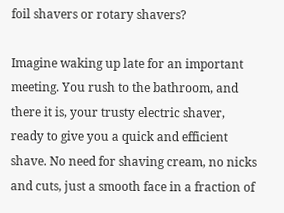foil shavers or rotary shavers?

Imagine waking up late for an important meeting. You rush to the bathroom, and there it is, your trusty electric shaver, ready to give you a quick and efficient shave. No need for shaving cream, no nicks and cuts, just a smooth face in a fraction of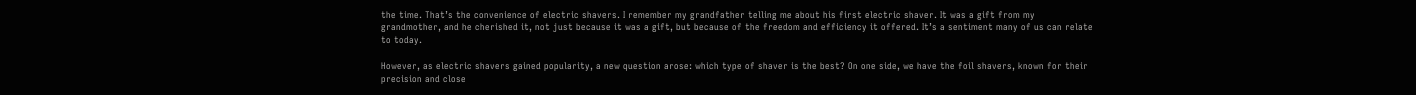the time. That’s the convenience of electric shavers. I remember my grandfather telling me about his first electric shaver. It was a gift from my grandmother, and he cherished it, not just because it was a gift, but because of the freedom and efficiency it offered. It’s a sentiment many of us can relate to today.

However, as electric shavers gained popularity, a new question arose: which type of shaver is the best? On one side, we have the foil shavers, known for their precision and close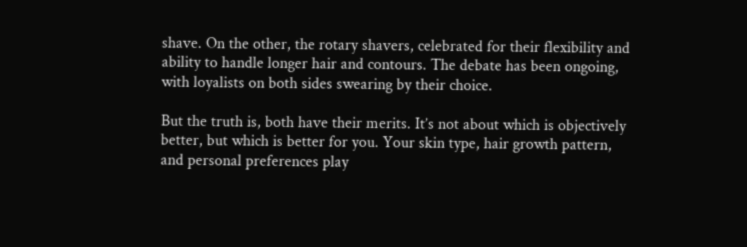shave. On the other, the rotary shavers, celebrated for their flexibility and ability to handle longer hair and contours. The debate has been ongoing, with loyalists on both sides swearing by their choice.

But the truth is, both have their merits. It’s not about which is objectively better, but which is better for you. Your skin type, hair growth pattern, and personal preferences play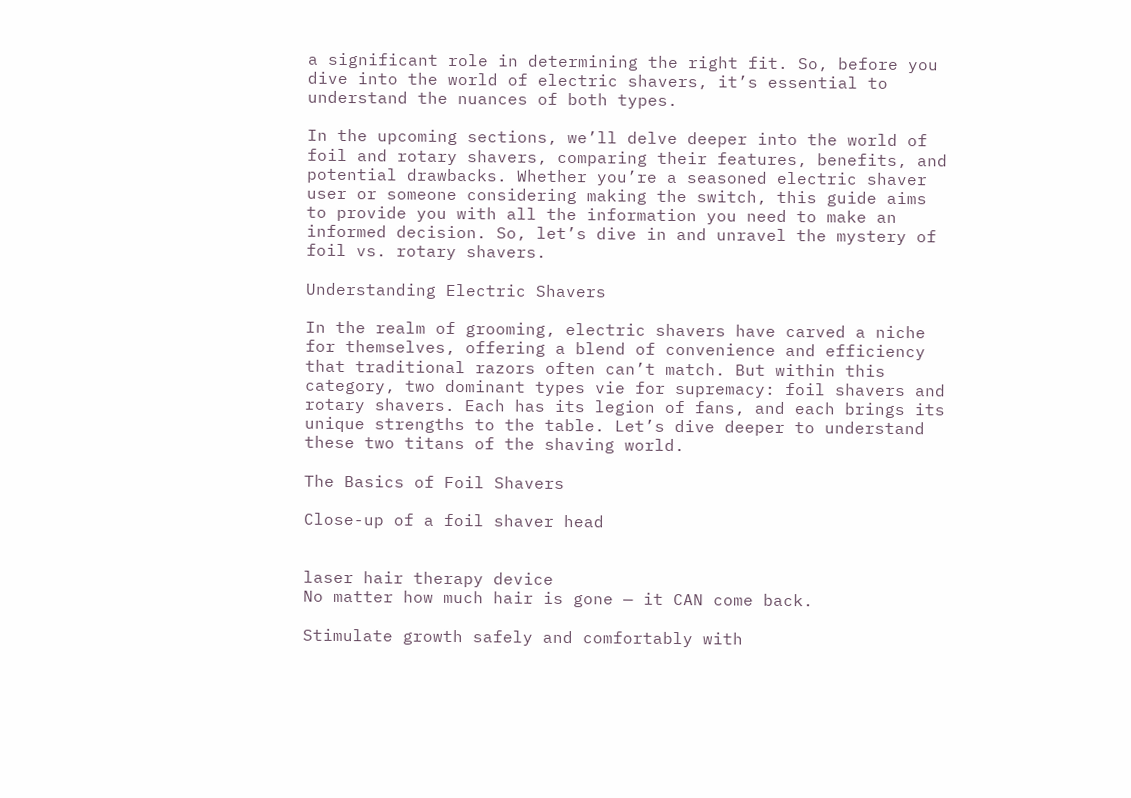a significant role in determining the right fit. So, before you dive into the world of electric shavers, it’s essential to understand the nuances of both types.

In the upcoming sections, we’ll delve deeper into the world of foil and rotary shavers, comparing their features, benefits, and potential drawbacks. Whether you’re a seasoned electric shaver user or someone considering making the switch, this guide aims to provide you with all the information you need to make an informed decision. So, let’s dive in and unravel the mystery of foil vs. rotary shavers.

Understanding Electric Shavers

In the realm of grooming, electric shavers have carved a niche for themselves, offering a blend of convenience and efficiency that traditional razors often can’t match. But within this category, two dominant types vie for supremacy: foil shavers and rotary shavers. Each has its legion of fans, and each brings its unique strengths to the table. Let’s dive deeper to understand these two titans of the shaving world.

The Basics of Foil Shavers

Close-up of a foil shaver head


laser hair therapy device
No matter how much hair is gone — it CAN come back.

Stimulate growth safely and comfortably with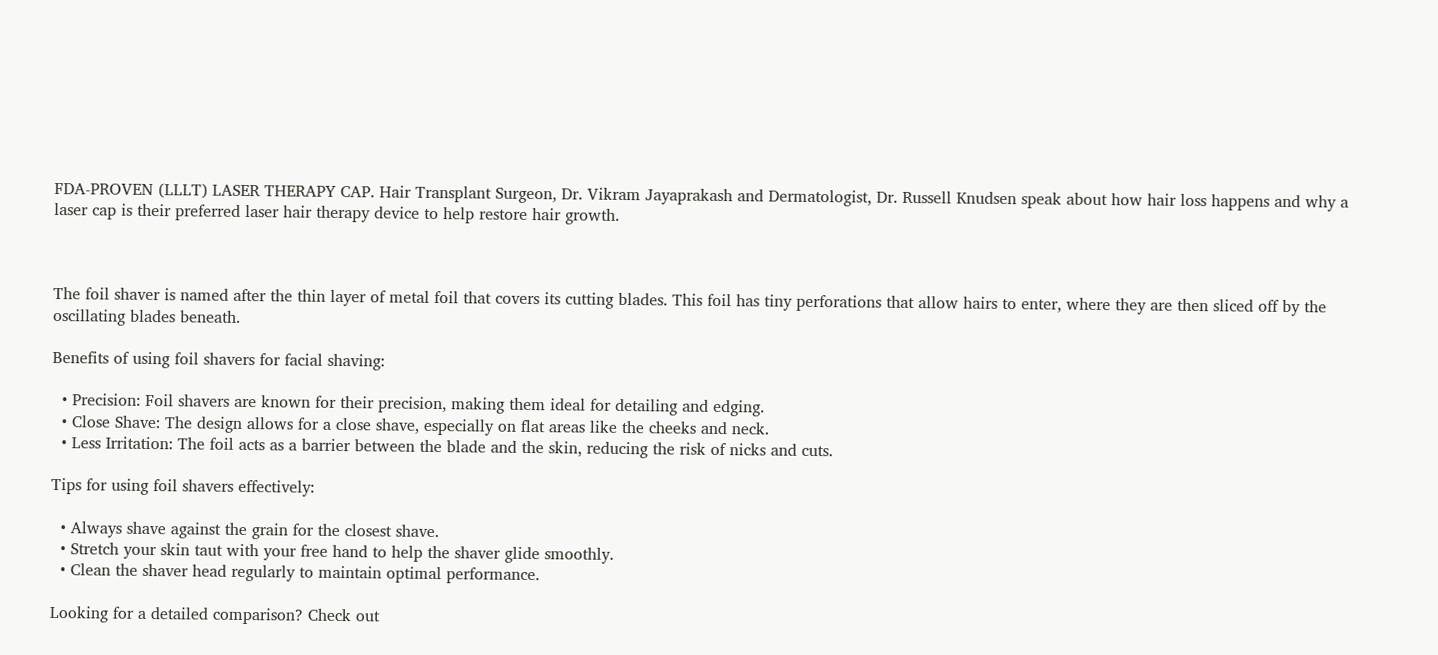FDA-PROVEN (LLLT) LASER THERAPY CAP. Hair Transplant Surgeon, Dr. Vikram Jayaprakash and Dermatologist, Dr. Russell Knudsen speak about how hair loss happens and why a laser cap is their preferred laser hair therapy device to help restore hair growth.



The foil shaver is named after the thin layer of metal foil that covers its cutting blades. This foil has tiny perforations that allow hairs to enter, where they are then sliced off by the oscillating blades beneath.

Benefits of using foil shavers for facial shaving:

  • Precision: Foil shavers are known for their precision, making them ideal for detailing and edging.
  • Close Shave: The design allows for a close shave, especially on flat areas like the cheeks and neck.
  • Less Irritation: The foil acts as a barrier between the blade and the skin, reducing the risk of nicks and cuts.

Tips for using foil shavers effectively:

  • Always shave against the grain for the closest shave.
  • Stretch your skin taut with your free hand to help the shaver glide smoothly.
  • Clean the shaver head regularly to maintain optimal performance.

Looking for a detailed comparison? Check out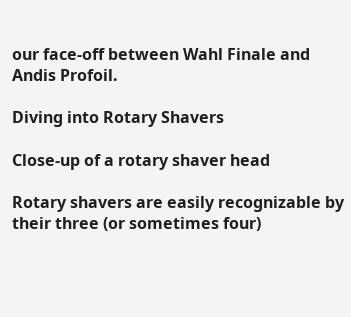our face-off between Wahl Finale and Andis Profoil.

Diving into Rotary Shavers

Close-up of a rotary shaver head

Rotary shavers are easily recognizable by their three (or sometimes four)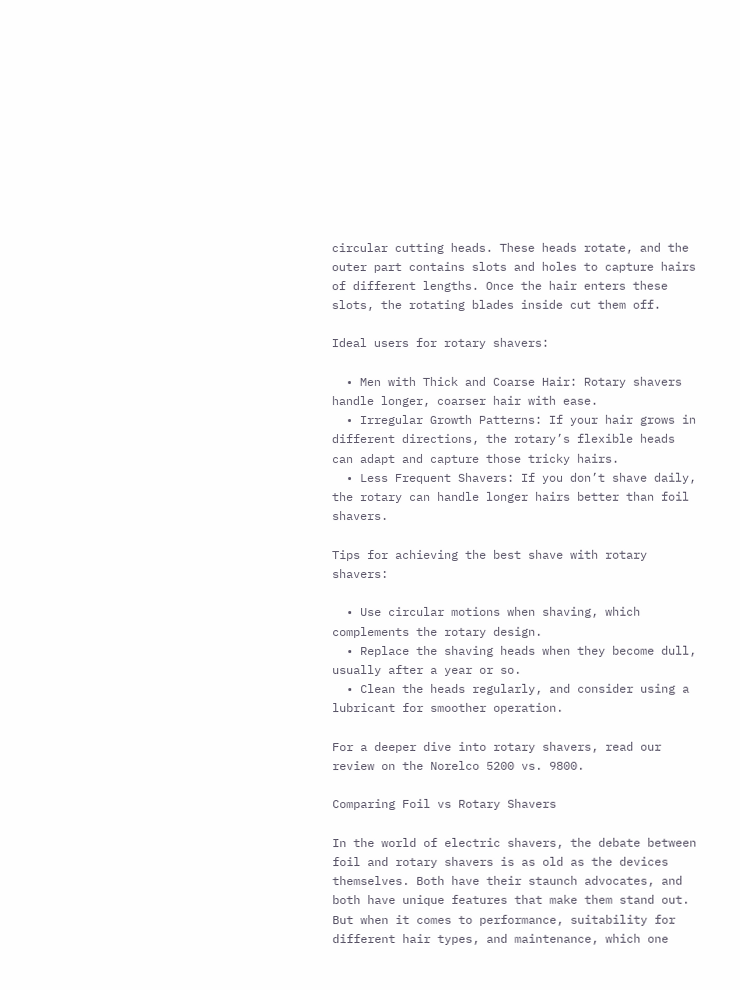circular cutting heads. These heads rotate, and the outer part contains slots and holes to capture hairs of different lengths. Once the hair enters these slots, the rotating blades inside cut them off.

Ideal users for rotary shavers:

  • Men with Thick and Coarse Hair: Rotary shavers handle longer, coarser hair with ease.
  • Irregular Growth Patterns: If your hair grows in different directions, the rotary’s flexible heads can adapt and capture those tricky hairs.
  • Less Frequent Shavers: If you don’t shave daily, the rotary can handle longer hairs better than foil shavers.

Tips for achieving the best shave with rotary shavers:

  • Use circular motions when shaving, which complements the rotary design.
  • Replace the shaving heads when they become dull, usually after a year or so.
  • Clean the heads regularly, and consider using a lubricant for smoother operation.

For a deeper dive into rotary shavers, read our review on the Norelco 5200 vs. 9800.

Comparing Foil vs Rotary Shavers

In the world of electric shavers, the debate between foil and rotary shavers is as old as the devices themselves. Both have their staunch advocates, and both have unique features that make them stand out. But when it comes to performance, suitability for different hair types, and maintenance, which one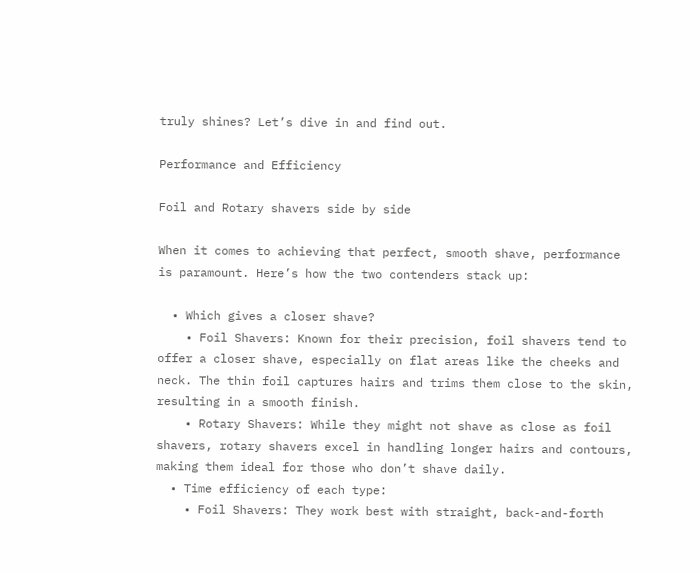truly shines? Let’s dive in and find out.

Performance and Efficiency

Foil and Rotary shavers side by side

When it comes to achieving that perfect, smooth shave, performance is paramount. Here’s how the two contenders stack up:

  • Which gives a closer shave?
    • Foil Shavers: Known for their precision, foil shavers tend to offer a closer shave, especially on flat areas like the cheeks and neck. The thin foil captures hairs and trims them close to the skin, resulting in a smooth finish.
    • Rotary Shavers: While they might not shave as close as foil shavers, rotary shavers excel in handling longer hairs and contours, making them ideal for those who don’t shave daily.
  • Time efficiency of each type:
    • Foil Shavers: They work best with straight, back-and-forth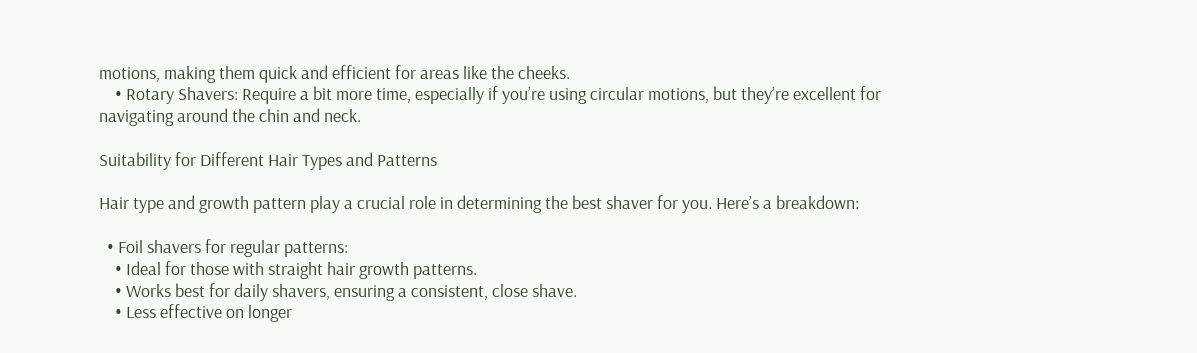motions, making them quick and efficient for areas like the cheeks.
    • Rotary Shavers: Require a bit more time, especially if you’re using circular motions, but they’re excellent for navigating around the chin and neck.

Suitability for Different Hair Types and Patterns

Hair type and growth pattern play a crucial role in determining the best shaver for you. Here’s a breakdown:

  • Foil shavers for regular patterns:
    • Ideal for those with straight hair growth patterns.
    • Works best for daily shavers, ensuring a consistent, close shave.
    • Less effective on longer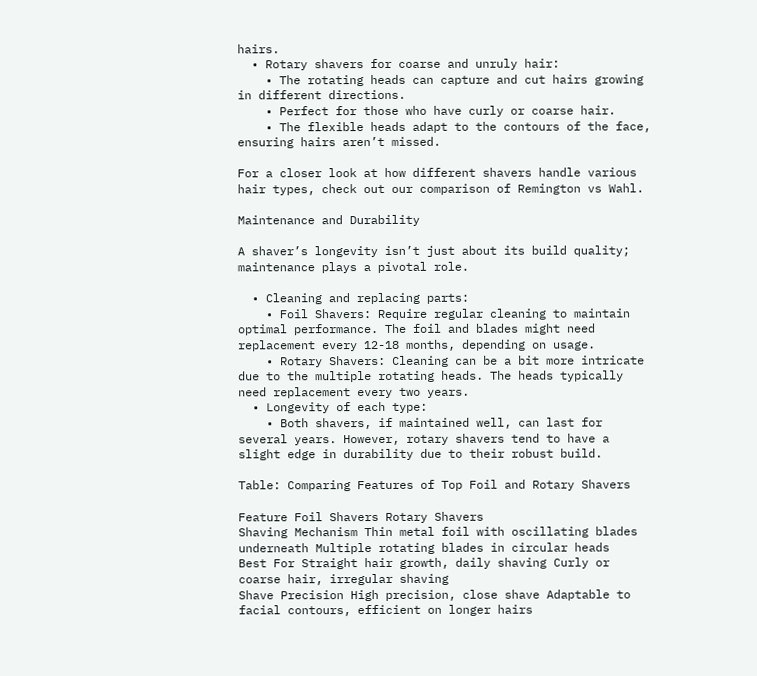hairs.
  • Rotary shavers for coarse and unruly hair:
    • The rotating heads can capture and cut hairs growing in different directions.
    • Perfect for those who have curly or coarse hair.
    • The flexible heads adapt to the contours of the face, ensuring hairs aren’t missed.

For a closer look at how different shavers handle various hair types, check out our comparison of Remington vs Wahl.

Maintenance and Durability

A shaver’s longevity isn’t just about its build quality; maintenance plays a pivotal role.

  • Cleaning and replacing parts:
    • Foil Shavers: Require regular cleaning to maintain optimal performance. The foil and blades might need replacement every 12-18 months, depending on usage.
    • Rotary Shavers: Cleaning can be a bit more intricate due to the multiple rotating heads. The heads typically need replacement every two years.
  • Longevity of each type:
    • Both shavers, if maintained well, can last for several years. However, rotary shavers tend to have a slight edge in durability due to their robust build.

Table: Comparing Features of Top Foil and Rotary Shavers

Feature Foil Shavers Rotary Shavers
Shaving Mechanism Thin metal foil with oscillating blades underneath Multiple rotating blades in circular heads
Best For Straight hair growth, daily shaving Curly or coarse hair, irregular shaving
Shave Precision High precision, close shave Adaptable to facial contours, efficient on longer hairs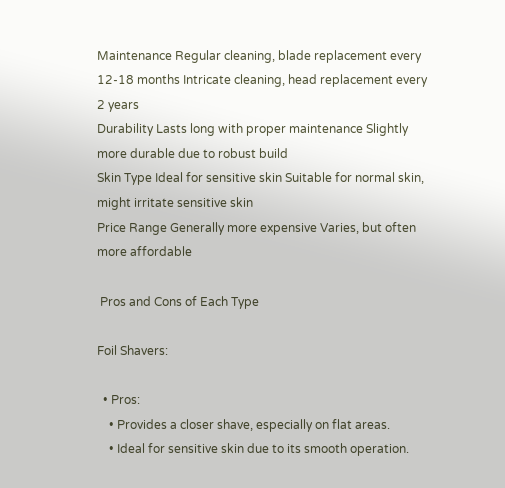Maintenance Regular cleaning, blade replacement every 12-18 months Intricate cleaning, head replacement every 2 years
Durability Lasts long with proper maintenance Slightly more durable due to robust build
Skin Type Ideal for sensitive skin Suitable for normal skin, might irritate sensitive skin
Price Range Generally more expensive Varies, but often more affordable

 Pros and Cons of Each Type

Foil Shavers:

  • Pros:
    • Provides a closer shave, especially on flat areas.
    • Ideal for sensitive skin due to its smooth operation.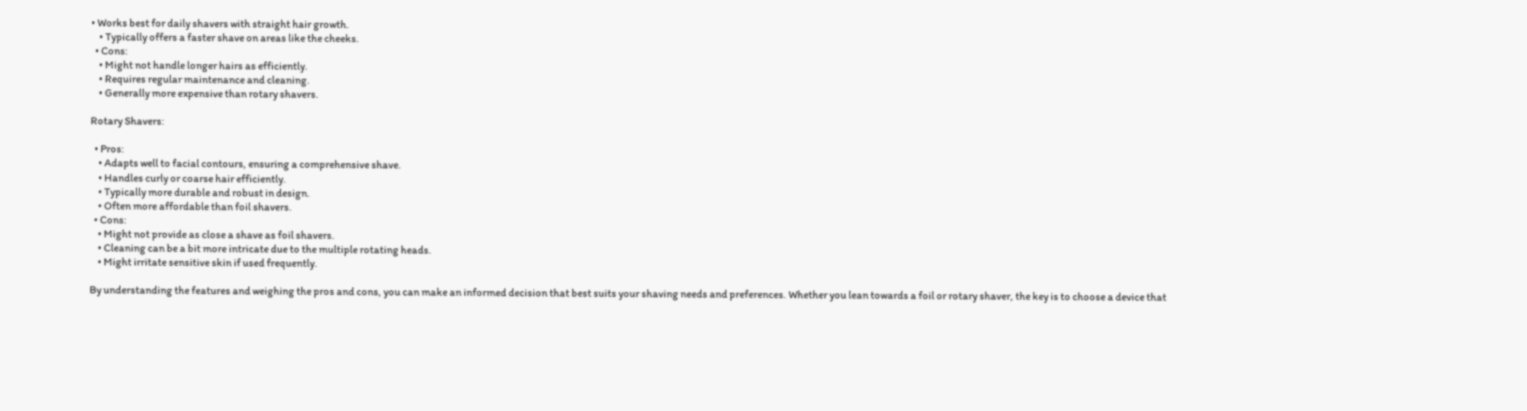• Works best for daily shavers with straight hair growth.
    • Typically offers a faster shave on areas like the cheeks.
  • Cons:
    • Might not handle longer hairs as efficiently.
    • Requires regular maintenance and cleaning.
    • Generally more expensive than rotary shavers.

Rotary Shavers:

  • Pros:
    • Adapts well to facial contours, ensuring a comprehensive shave.
    • Handles curly or coarse hair efficiently.
    • Typically more durable and robust in design.
    • Often more affordable than foil shavers.
  • Cons:
    • Might not provide as close a shave as foil shavers.
    • Cleaning can be a bit more intricate due to the multiple rotating heads.
    • Might irritate sensitive skin if used frequently.

By understanding the features and weighing the pros and cons, you can make an informed decision that best suits your shaving needs and preferences. Whether you lean towards a foil or rotary shaver, the key is to choose a device that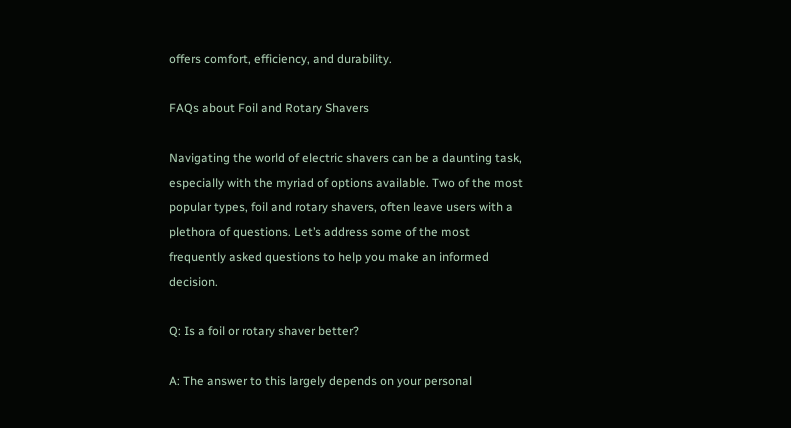offers comfort, efficiency, and durability.

FAQs about Foil and Rotary Shavers

Navigating the world of electric shavers can be a daunting task, especially with the myriad of options available. Two of the most popular types, foil and rotary shavers, often leave users with a plethora of questions. Let’s address some of the most frequently asked questions to help you make an informed decision.

Q: Is a foil or rotary shaver better?

A: The answer to this largely depends on your personal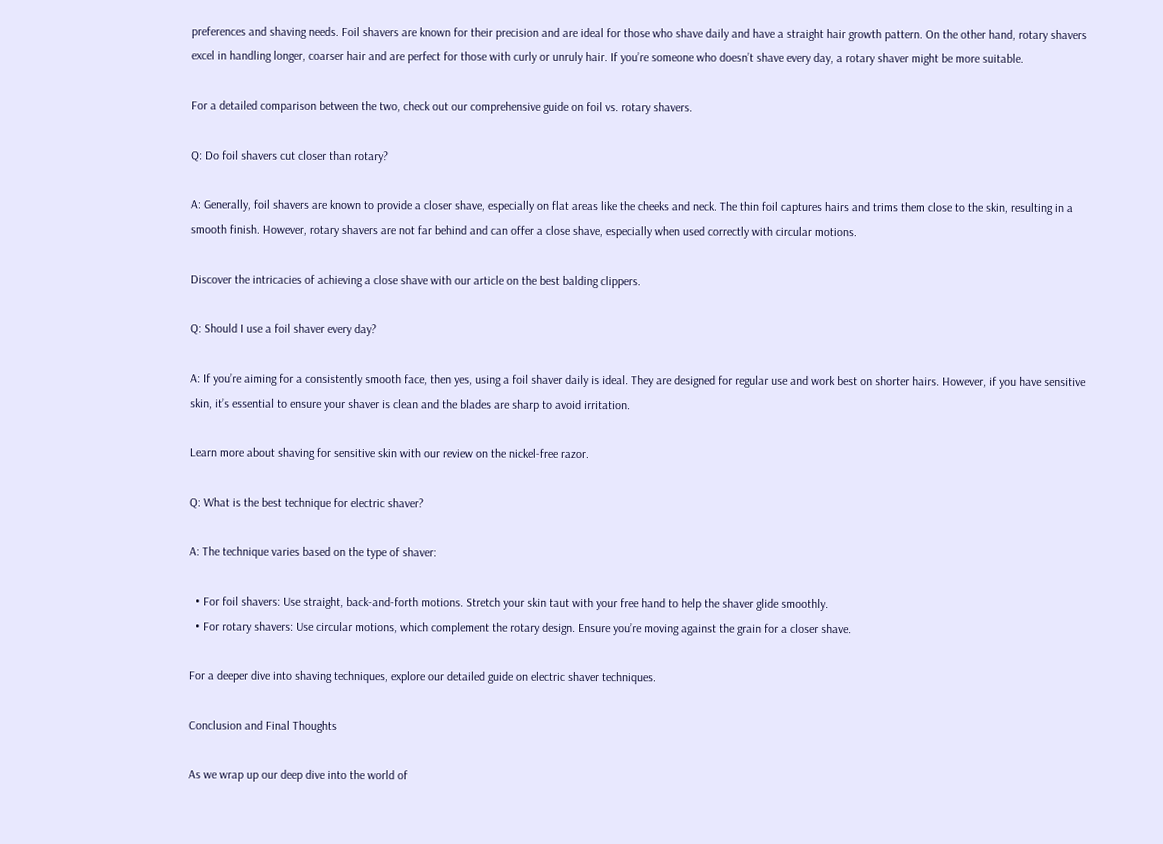preferences and shaving needs. Foil shavers are known for their precision and are ideal for those who shave daily and have a straight hair growth pattern. On the other hand, rotary shavers excel in handling longer, coarser hair and are perfect for those with curly or unruly hair. If you’re someone who doesn’t shave every day, a rotary shaver might be more suitable.

For a detailed comparison between the two, check out our comprehensive guide on foil vs. rotary shavers.

Q: Do foil shavers cut closer than rotary?

A: Generally, foil shavers are known to provide a closer shave, especially on flat areas like the cheeks and neck. The thin foil captures hairs and trims them close to the skin, resulting in a smooth finish. However, rotary shavers are not far behind and can offer a close shave, especially when used correctly with circular motions.

Discover the intricacies of achieving a close shave with our article on the best balding clippers.

Q: Should I use a foil shaver every day?

A: If you’re aiming for a consistently smooth face, then yes, using a foil shaver daily is ideal. They are designed for regular use and work best on shorter hairs. However, if you have sensitive skin, it’s essential to ensure your shaver is clean and the blades are sharp to avoid irritation.

Learn more about shaving for sensitive skin with our review on the nickel-free razor.

Q: What is the best technique for electric shaver?

A: The technique varies based on the type of shaver:

  • For foil shavers: Use straight, back-and-forth motions. Stretch your skin taut with your free hand to help the shaver glide smoothly.
  • For rotary shavers: Use circular motions, which complement the rotary design. Ensure you’re moving against the grain for a closer shave.

For a deeper dive into shaving techniques, explore our detailed guide on electric shaver techniques.

Conclusion and Final Thoughts

As we wrap up our deep dive into the world of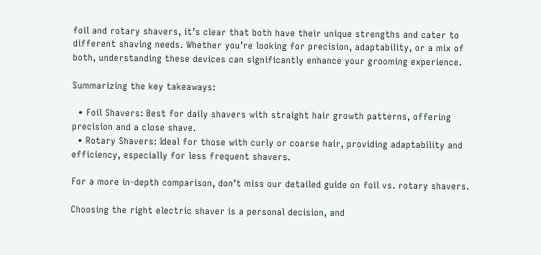foil and rotary shavers, it’s clear that both have their unique strengths and cater to different shaving needs. Whether you’re looking for precision, adaptability, or a mix of both, understanding these devices can significantly enhance your grooming experience.

Summarizing the key takeaways:

  • Foil Shavers: Best for daily shavers with straight hair growth patterns, offering precision and a close shave.
  • Rotary Shavers: Ideal for those with curly or coarse hair, providing adaptability and efficiency, especially for less frequent shavers.

For a more in-depth comparison, don’t miss our detailed guide on foil vs. rotary shavers.

Choosing the right electric shaver is a personal decision, and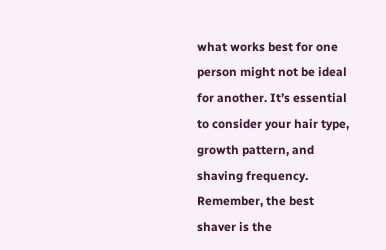what works best for one person might not be ideal for another. It’s essential to consider your hair type, growth pattern, and shaving frequency. Remember, the best shaver is the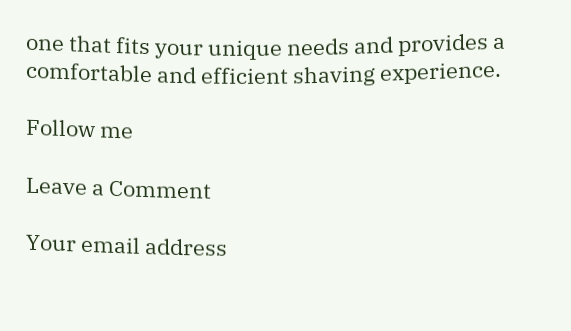one that fits your unique needs and provides a comfortable and efficient shaving experience.

Follow me

Leave a Comment

Your email address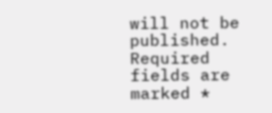will not be published. Required fields are marked *